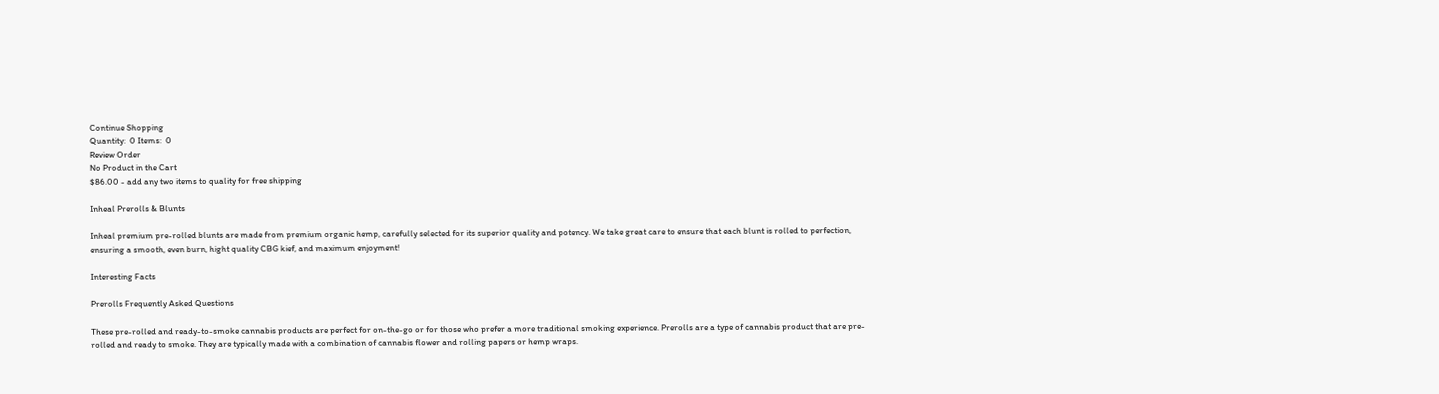Continue Shopping
Quantity:  0 Items:  0
Review Order
No Product in the Cart
$86.00 - add any two items to quality for free shipping

Inheal Prerolls & Blunts

Inheal premium pre-rolled blunts are made from premium organic hemp, carefully selected for its superior quality and potency. We take great care to ensure that each blunt is rolled to perfection, ensuring a smooth, even burn, hight quality CBG kief, and maximum enjoyment!

Interesting Facts

Prerolls Frequently Asked Questions

These pre-rolled and ready-to-smoke cannabis products are perfect for on-the-go or for those who prefer a more traditional smoking experience. Prerolls are a type of cannabis product that are pre-rolled and ready to smoke. They are typically made with a combination of cannabis flower and rolling papers or hemp wraps.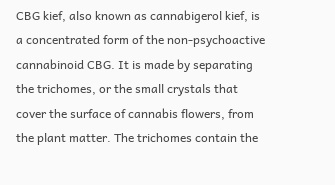CBG kief, also known as cannabigerol kief, is a concentrated form of the non-psychoactive cannabinoid CBG. It is made by separating the trichomes, or the small crystals that cover the surface of cannabis flowers, from the plant matter. The trichomes contain the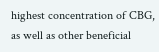highest concentration of CBG, as well as other beneficial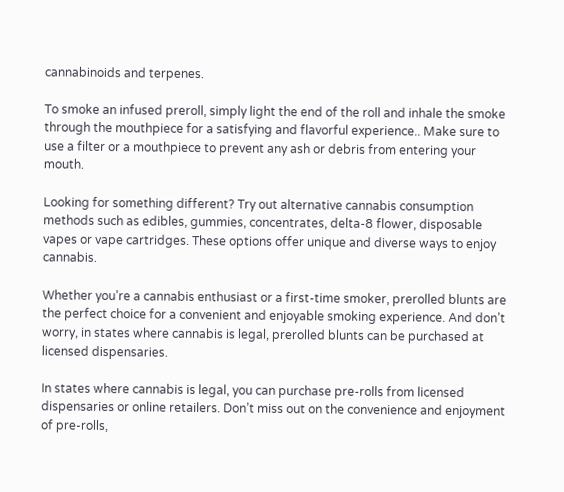cannabinoids and terpenes.

To smoke an infused preroll, simply light the end of the roll and inhale the smoke through the mouthpiece for a satisfying and flavorful experience.. Make sure to use a filter or a mouthpiece to prevent any ash or debris from entering your mouth.

Looking for something different? Try out alternative cannabis consumption methods such as edibles, gummies, concentrates, delta-8 flower, disposable vapes or vape cartridges. These options offer unique and diverse ways to enjoy cannabis.

Whether you’re a cannabis enthusiast or a first-time smoker, prerolled blunts are the perfect choice for a convenient and enjoyable smoking experience. And don’t worry, in states where cannabis is legal, prerolled blunts can be purchased at licensed dispensaries.

In states where cannabis is legal, you can purchase pre-rolls from licensed dispensaries or online retailers. Don’t miss out on the convenience and enjoyment of pre-rolls,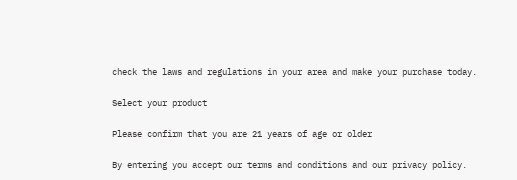check the laws and regulations in your area and make your purchase today.

Select your product

Please confirm that you are 21 years of age or older

By entering you accept our terms and conditions and our privacy policy.